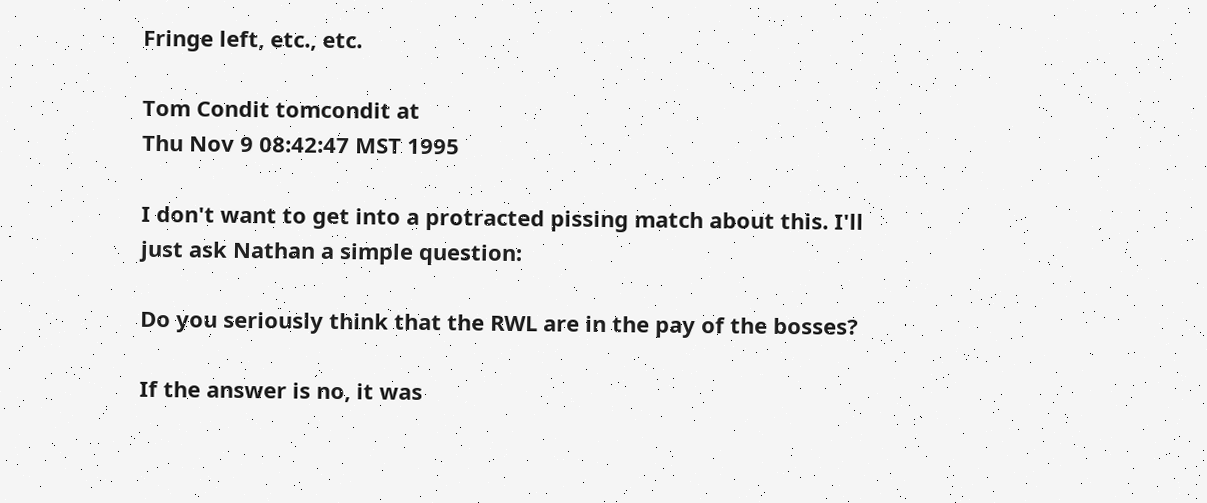Fringe left, etc., etc.

Tom Condit tomcondit at
Thu Nov 9 08:42:47 MST 1995

I don't want to get into a protracted pissing match about this. I'll
just ask Nathan a simple question:

Do you seriously think that the RWL are in the pay of the bosses?

If the answer is no, it was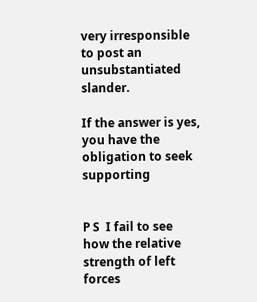very irresponsible to post an
unsubstantiated slander.

If the answer is yes, you have the obligation to seek supporting


P S  I fail to see how the relative strength of left forces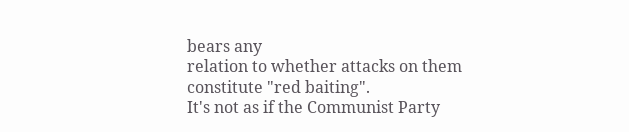bears any
relation to whether attacks on them constitute "red baiting".
It's not as if the Communist Party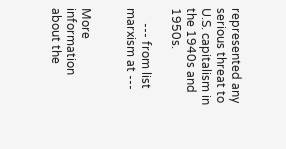represented any serious threat to
U.S. capitalism in the 1940s and 1950s.

     --- from list marxism at ---


More information about the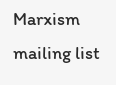Marxism mailing list